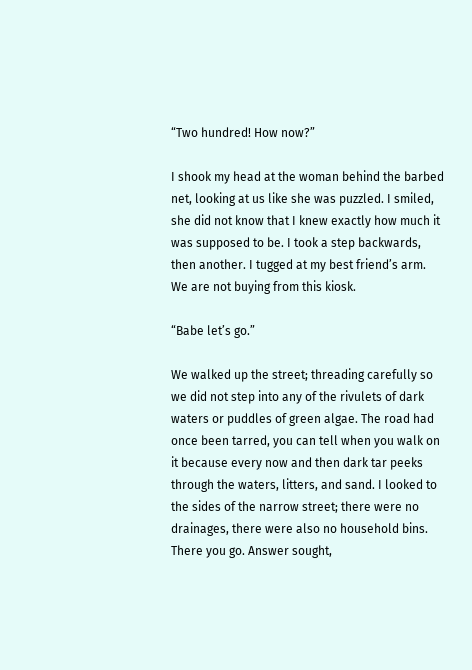“Two hundred! How now?”

I shook my head at the woman behind the barbed net, looking at us like she was puzzled. I smiled, she did not know that I knew exactly how much it was supposed to be. I took a step backwards, then another. I tugged at my best friend’s arm. We are not buying from this kiosk.

“Babe let’s go.”

We walked up the street; threading carefully so we did not step into any of the rivulets of dark waters or puddles of green algae. The road had once been tarred, you can tell when you walk on it because every now and then dark tar peeks through the waters, litters, and sand. I looked to the sides of the narrow street; there were no drainages, there were also no household bins. There you go. Answer sought,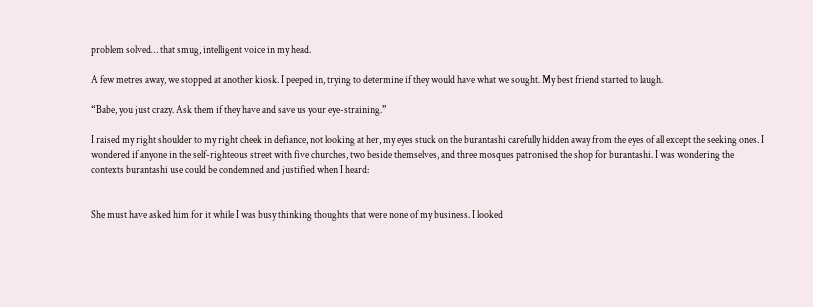problem solved… that smug, intelligent voice in my head.

A few metres away, we stopped at another kiosk. I peeped in, trying to determine if they would have what we sought. My best friend started to laugh.

“Babe, you just crazy. Ask them if they have and save us your eye-straining.”

I raised my right shoulder to my right cheek in defiance, not looking at her, my eyes stuck on the burantashi carefully hidden away from the eyes of all except the seeking ones. I wondered if anyone in the self-righteous street with five churches, two beside themselves, and three mosques patronised the shop for burantashi. I was wondering the contexts burantashi use could be condemned and justified when I heard:


She must have asked him for it while I was busy thinking thoughts that were none of my business. I looked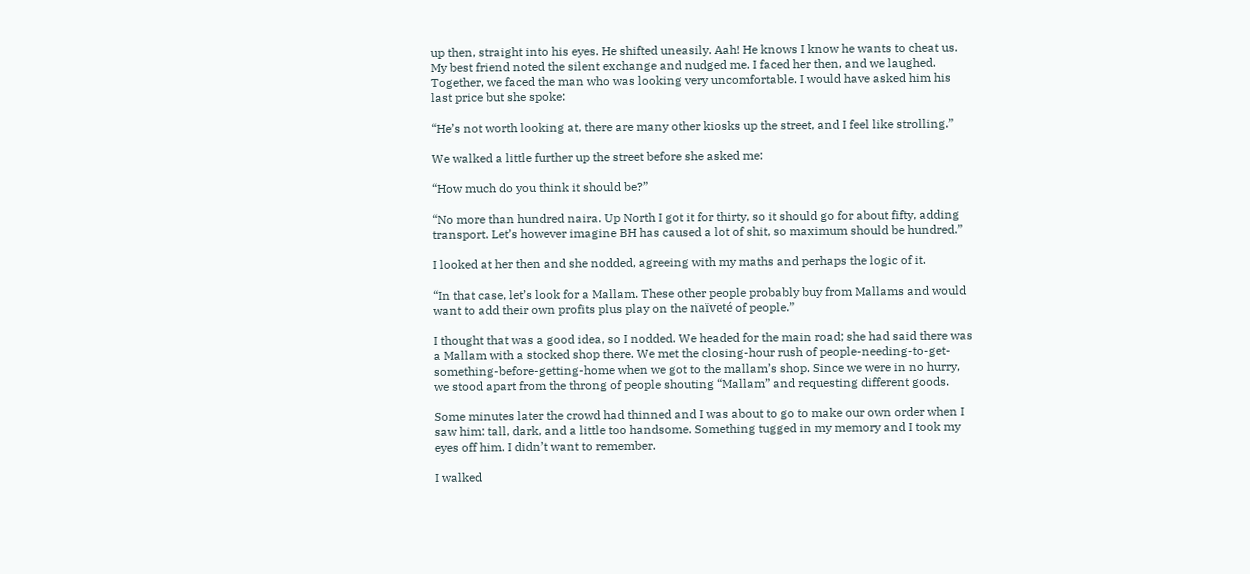up then, straight into his eyes. He shifted uneasily. Aah! He knows I know he wants to cheat us. My best friend noted the silent exchange and nudged me. I faced her then, and we laughed. Together, we faced the man who was looking very uncomfortable. I would have asked him his last price but she spoke:

“He’s not worth looking at, there are many other kiosks up the street, and I feel like strolling.”

We walked a little further up the street before she asked me:

“How much do you think it should be?”

“No more than hundred naira. Up North I got it for thirty, so it should go for about fifty, adding transport. Let’s however imagine BH has caused a lot of shit, so maximum should be hundred.”

I looked at her then and she nodded, agreeing with my maths and perhaps the logic of it.

“In that case, let’s look for a Mallam. These other people probably buy from Mallams and would want to add their own profits plus play on the naïveté of people.”

I thought that was a good idea, so I nodded. We headed for the main road; she had said there was a Mallam with a stocked shop there. We met the closing-hour rush of people-needing-to-get-something-before-getting-home when we got to the mallam’s shop. Since we were in no hurry, we stood apart from the throng of people shouting “Mallam” and requesting different goods.

Some minutes later the crowd had thinned and I was about to go to make our own order when I saw him: tall, dark, and a little too handsome. Something tugged in my memory and I took my eyes off him. I didn’t want to remember.

I walked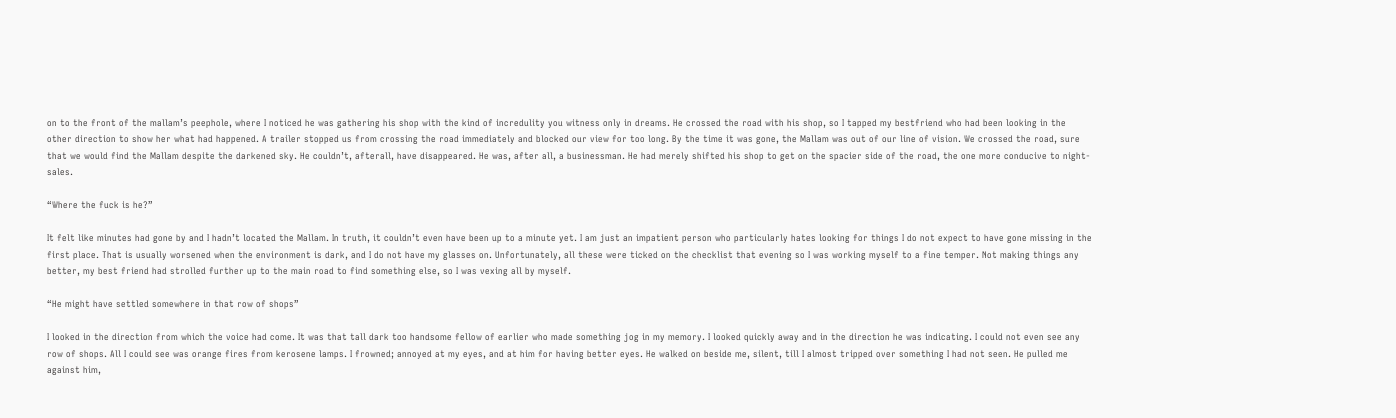on to the front of the mallam’s peephole, where I noticed he was gathering his shop with the kind of incredulity you witness only in dreams. He crossed the road with his shop, so I tapped my bestfriend who had been looking in the other direction to show her what had happened. A trailer stopped us from crossing the road immediately and blocked our view for too long. By the time it was gone, the Mallam was out of our line of vision. We crossed the road, sure that we would find the Mallam despite the darkened sky. He couldn’t, afterall, have disappeared. He was, after all, a businessman. He had merely shifted his shop to get on the spacier side of the road, the one more conducive to night-sales.

“Where the fuck is he?”

It felt like minutes had gone by and I hadn’t located the Mallam. In truth, it couldn’t even have been up to a minute yet. I am just an impatient person who particularly hates looking for things I do not expect to have gone missing in the first place. That is usually worsened when the environment is dark, and I do not have my glasses on. Unfortunately, all these were ticked on the checklist that evening so I was working myself to a fine temper. Not making things any better, my best friend had strolled further up to the main road to find something else, so I was vexing all by myself.

“He might have settled somewhere in that row of shops”

I looked in the direction from which the voice had come. It was that tall dark too handsome fellow of earlier who made something jog in my memory. I looked quickly away and in the direction he was indicating. I could not even see any row of shops. All I could see was orange fires from kerosene lamps. I frowned; annoyed at my eyes, and at him for having better eyes. He walked on beside me, silent, till I almost tripped over something I had not seen. He pulled me against him,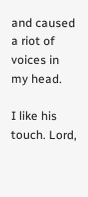and caused a riot of voices in my head.

I like his touch. Lord,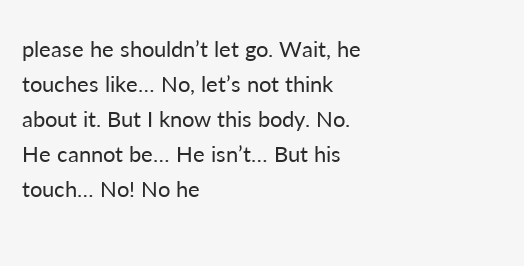please he shouldn’t let go. Wait, he touches like… No, let’s not think about it. But I know this body. No. He cannot be… He isn’t… But his touch… No! No he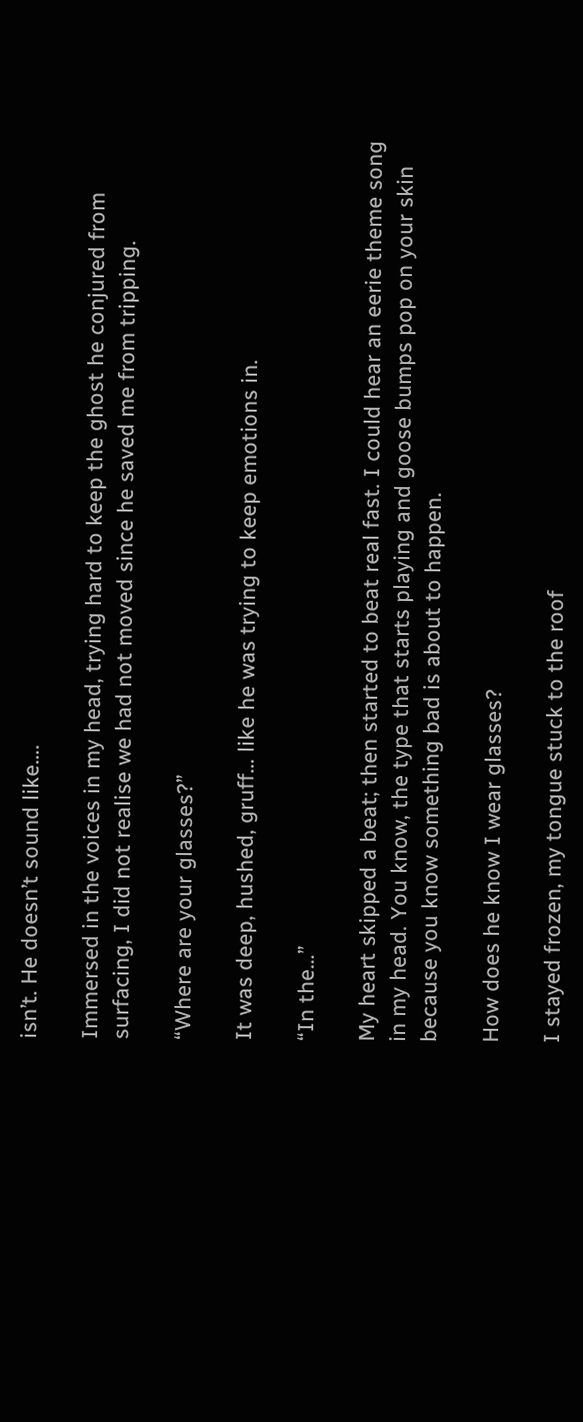isn’t. He doesn’t sound like….

Immersed in the voices in my head, trying hard to keep the ghost he conjured from surfacing, I did not realise we had not moved since he saved me from tripping.

“Where are your glasses?”

It was deep, hushed, gruff… like he was trying to keep emotions in.

“In the…”

My heart skipped a beat; then started to beat real fast. I could hear an eerie theme song in my head. You know, the type that starts playing and goose bumps pop on your skin because you know something bad is about to happen.

How does he know I wear glasses?

I stayed frozen, my tongue stuck to the roof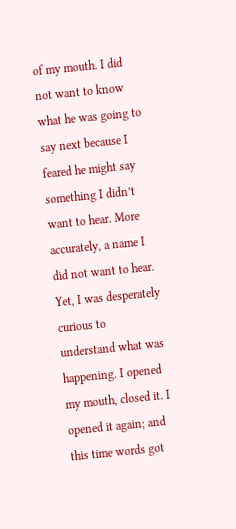of my mouth. I did not want to know what he was going to say next because I feared he might say something I didn’t want to hear. More accurately, a name I did not want to hear. Yet, I was desperately curious to understand what was happening. I opened my mouth, closed it. I opened it again; and this time words got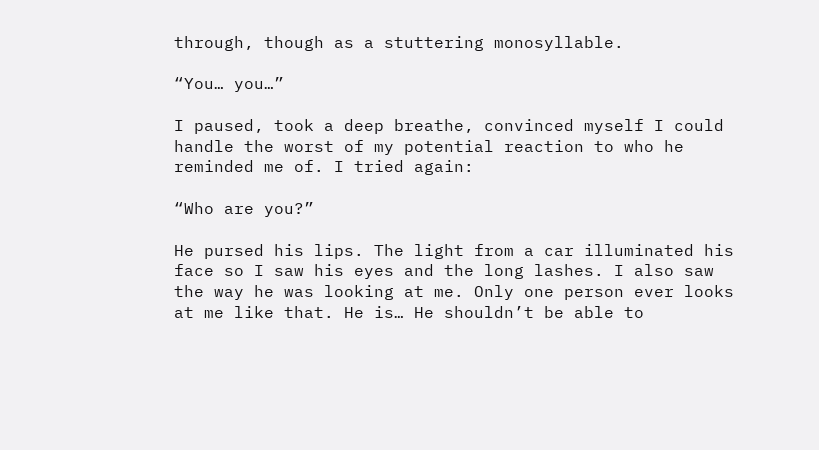through, though as a stuttering monosyllable.

“You… you…”

I paused, took a deep breathe, convinced myself I could handle the worst of my potential reaction to who he reminded me of. I tried again:

“Who are you?”

He pursed his lips. The light from a car illuminated his face so I saw his eyes and the long lashes. I also saw the way he was looking at me. Only one person ever looks at me like that. He is… He shouldn’t be able to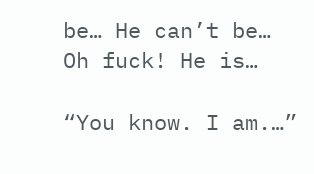be… He can’t be… Oh fuck! He is…

“You know. I am.…”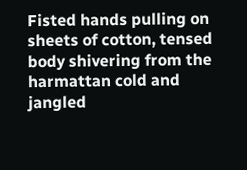Fisted hands pulling on sheets of cotton, tensed body shivering from the harmattan cold and jangled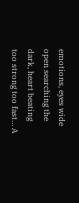emotions, eyes wide open searching the dark, heart beating too strong too fast… A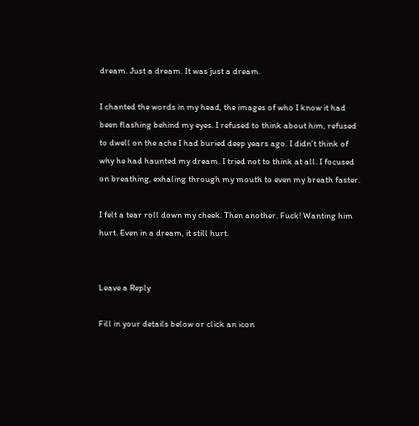dream. Just a dream. It was just a dream.

I chanted the words in my head, the images of who I know it had been flashing behind my eyes. I refused to think about him, refused to dwell on the ache I had buried deep years ago. I didn’t think of why he had haunted my dream. I tried not to think at all. I focused on breathing, exhaling through my mouth to even my breath faster.

I felt a tear roll down my cheek. Then another. Fuck! Wanting him hurt. Even in a dream, it still hurt.


Leave a Reply

Fill in your details below or click an icon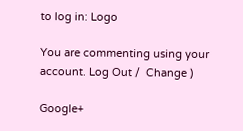to log in: Logo

You are commenting using your account. Log Out /  Change )

Google+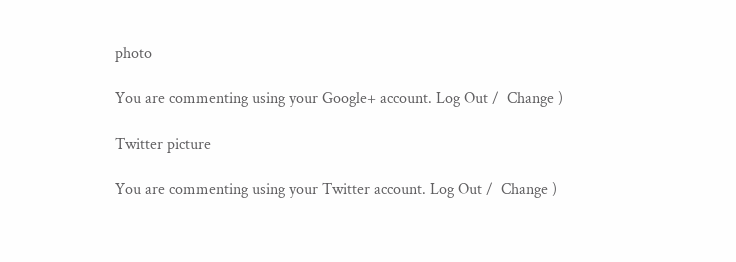photo

You are commenting using your Google+ account. Log Out /  Change )

Twitter picture

You are commenting using your Twitter account. Log Out /  Change )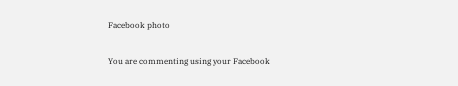Facebook photo

You are commenting using your Facebook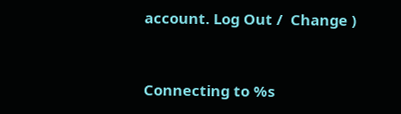account. Log Out /  Change )


Connecting to %s